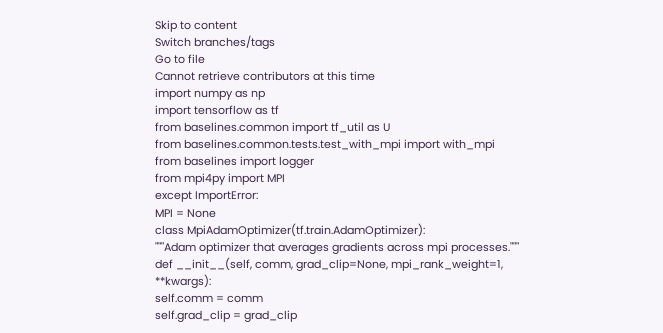Skip to content
Switch branches/tags
Go to file
Cannot retrieve contributors at this time
import numpy as np
import tensorflow as tf
from baselines.common import tf_util as U
from baselines.common.tests.test_with_mpi import with_mpi
from baselines import logger
from mpi4py import MPI
except ImportError:
MPI = None
class MpiAdamOptimizer(tf.train.AdamOptimizer):
"""Adam optimizer that averages gradients across mpi processes."""
def __init__(self, comm, grad_clip=None, mpi_rank_weight=1, **kwargs):
self.comm = comm
self.grad_clip = grad_clip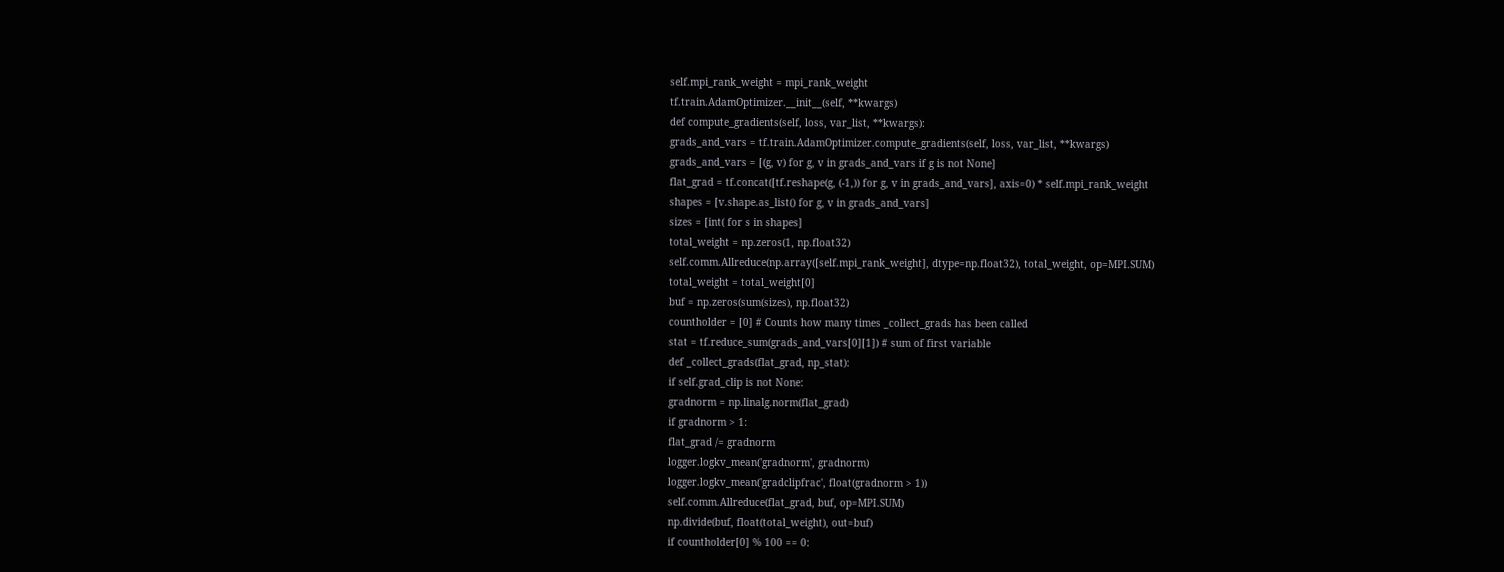self.mpi_rank_weight = mpi_rank_weight
tf.train.AdamOptimizer.__init__(self, **kwargs)
def compute_gradients(self, loss, var_list, **kwargs):
grads_and_vars = tf.train.AdamOptimizer.compute_gradients(self, loss, var_list, **kwargs)
grads_and_vars = [(g, v) for g, v in grads_and_vars if g is not None]
flat_grad = tf.concat([tf.reshape(g, (-1,)) for g, v in grads_and_vars], axis=0) * self.mpi_rank_weight
shapes = [v.shape.as_list() for g, v in grads_and_vars]
sizes = [int( for s in shapes]
total_weight = np.zeros(1, np.float32)
self.comm.Allreduce(np.array([self.mpi_rank_weight], dtype=np.float32), total_weight, op=MPI.SUM)
total_weight = total_weight[0]
buf = np.zeros(sum(sizes), np.float32)
countholder = [0] # Counts how many times _collect_grads has been called
stat = tf.reduce_sum(grads_and_vars[0][1]) # sum of first variable
def _collect_grads(flat_grad, np_stat):
if self.grad_clip is not None:
gradnorm = np.linalg.norm(flat_grad)
if gradnorm > 1:
flat_grad /= gradnorm
logger.logkv_mean('gradnorm', gradnorm)
logger.logkv_mean('gradclipfrac', float(gradnorm > 1))
self.comm.Allreduce(flat_grad, buf, op=MPI.SUM)
np.divide(buf, float(total_weight), out=buf)
if countholder[0] % 100 == 0: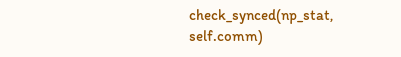check_synced(np_stat, self.comm)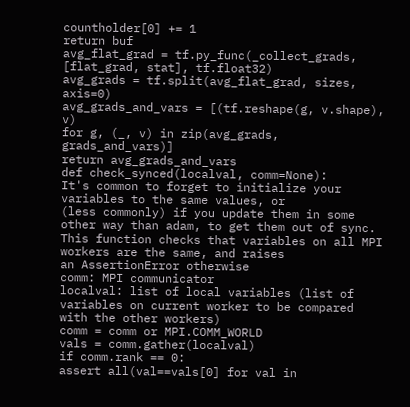countholder[0] += 1
return buf
avg_flat_grad = tf.py_func(_collect_grads, [flat_grad, stat], tf.float32)
avg_grads = tf.split(avg_flat_grad, sizes, axis=0)
avg_grads_and_vars = [(tf.reshape(g, v.shape), v)
for g, (_, v) in zip(avg_grads, grads_and_vars)]
return avg_grads_and_vars
def check_synced(localval, comm=None):
It's common to forget to initialize your variables to the same values, or
(less commonly) if you update them in some other way than adam, to get them out of sync.
This function checks that variables on all MPI workers are the same, and raises
an AssertionError otherwise
comm: MPI communicator
localval: list of local variables (list of variables on current worker to be compared with the other workers)
comm = comm or MPI.COMM_WORLD
vals = comm.gather(localval)
if comm.rank == 0:
assert all(val==vals[0] for val in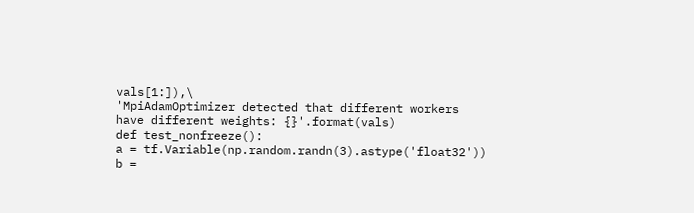vals[1:]),\
'MpiAdamOptimizer detected that different workers have different weights: {}'.format(vals)
def test_nonfreeze():
a = tf.Variable(np.random.randn(3).astype('float32'))
b =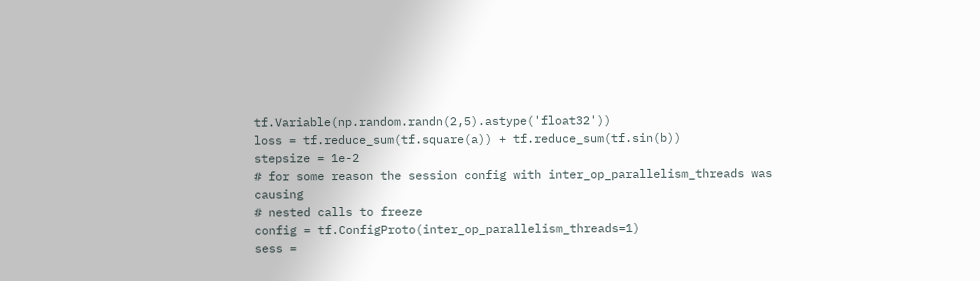tf.Variable(np.random.randn(2,5).astype('float32'))
loss = tf.reduce_sum(tf.square(a)) + tf.reduce_sum(tf.sin(b))
stepsize = 1e-2
# for some reason the session config with inter_op_parallelism_threads was causing
# nested calls to freeze
config = tf.ConfigProto(inter_op_parallelism_threads=1)
sess =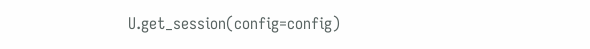U.get_session(config=config)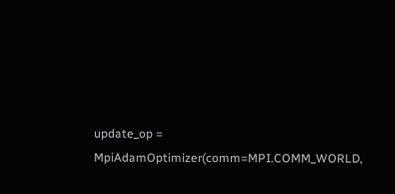update_op = MpiAdamOptimizer(comm=MPI.COMM_WORLD,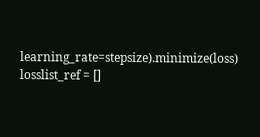learning_rate=stepsize).minimize(loss)
losslist_ref = []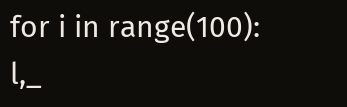for i in range(100):
l,_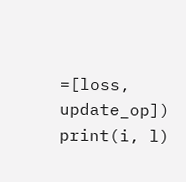=[loss, update_op])
print(i, l)